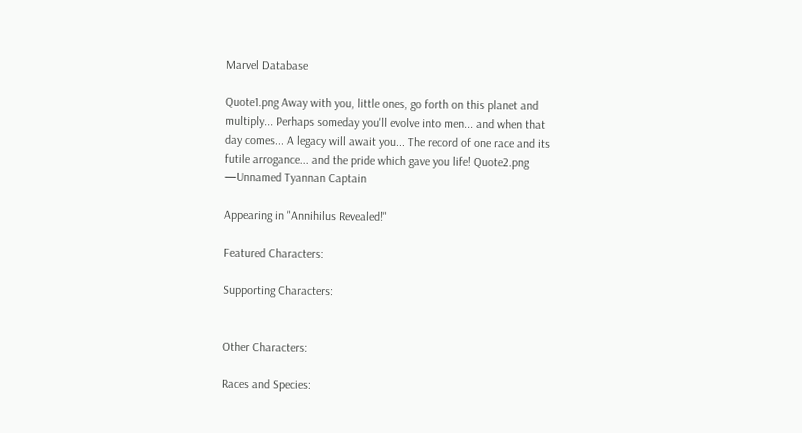Marvel Database

Quote1.png Away with you, little ones, go forth on this planet and multiply... Perhaps someday you'll evolve into men... and when that day comes... A legacy will await you... The record of one race and its futile arrogance... and the pride which gave you life! Quote2.png
—Unnamed Tyannan Captain

Appearing in "Annihilus Revealed!"

Featured Characters:

Supporting Characters:


Other Characters:

Races and Species: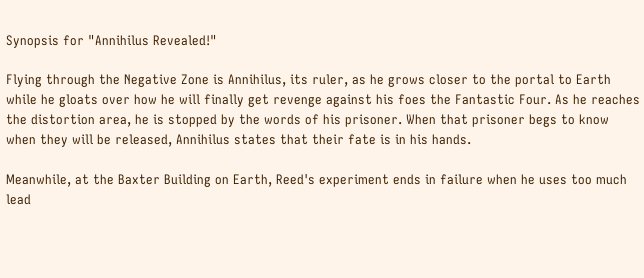Synopsis for "Annihilus Revealed!"

Flying through the Negative Zone is Annihilus, its ruler, as he grows closer to the portal to Earth while he gloats over how he will finally get revenge against his foes the Fantastic Four. As he reaches the distortion area, he is stopped by the words of his prisoner. When that prisoner begs to know when they will be released, Annihilus states that their fate is in his hands.

Meanwhile, at the Baxter Building on Earth, Reed's experiment ends in failure when he uses too much lead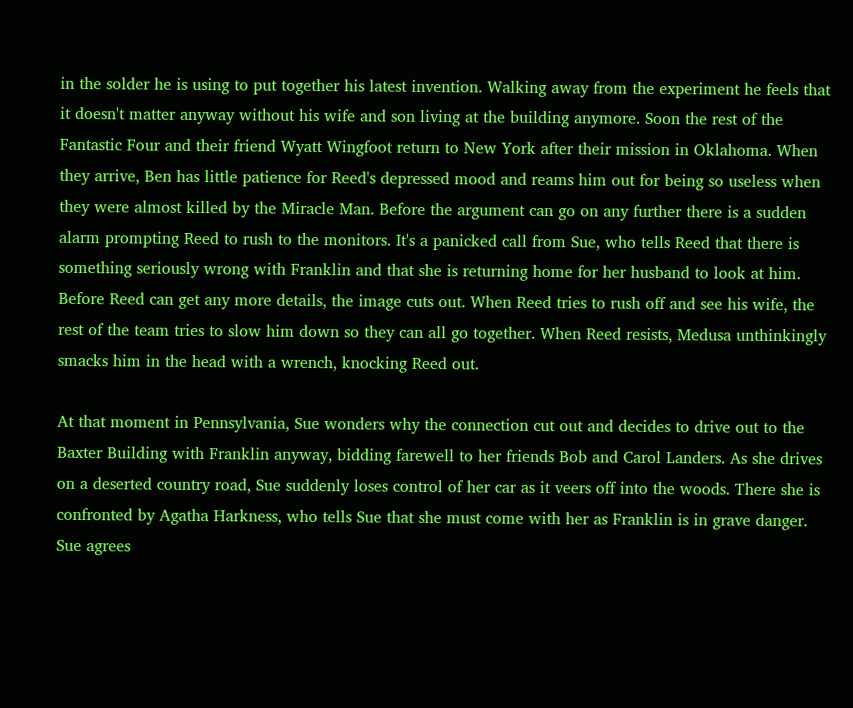in the solder he is using to put together his latest invention. Walking away from the experiment he feels that it doesn't matter anyway without his wife and son living at the building anymore. Soon the rest of the Fantastic Four and their friend Wyatt Wingfoot return to New York after their mission in Oklahoma. When they arrive, Ben has little patience for Reed's depressed mood and reams him out for being so useless when they were almost killed by the Miracle Man. Before the argument can go on any further there is a sudden alarm prompting Reed to rush to the monitors. It's a panicked call from Sue, who tells Reed that there is something seriously wrong with Franklin and that she is returning home for her husband to look at him. Before Reed can get any more details, the image cuts out. When Reed tries to rush off and see his wife, the rest of the team tries to slow him down so they can all go together. When Reed resists, Medusa unthinkingly smacks him in the head with a wrench, knocking Reed out.

At that moment in Pennsylvania, Sue wonders why the connection cut out and decides to drive out to the Baxter Building with Franklin anyway, bidding farewell to her friends Bob and Carol Landers. As she drives on a deserted country road, Sue suddenly loses control of her car as it veers off into the woods. There she is confronted by Agatha Harkness, who tells Sue that she must come with her as Franklin is in grave danger. Sue agrees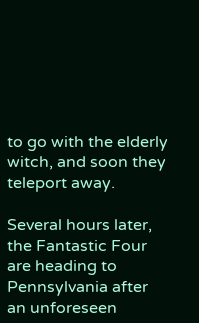to go with the elderly witch, and soon they teleport away.

Several hours later, the Fantastic Four are heading to Pennsylvania after an unforeseen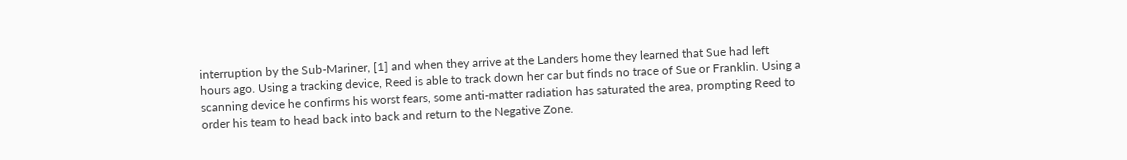interruption by the Sub-Mariner, [1] and when they arrive at the Landers home they learned that Sue had left hours ago. Using a tracking device, Reed is able to track down her car but finds no trace of Sue or Franklin. Using a scanning device he confirms his worst fears, some anti-matter radiation has saturated the area, prompting Reed to order his team to head back into back and return to the Negative Zone.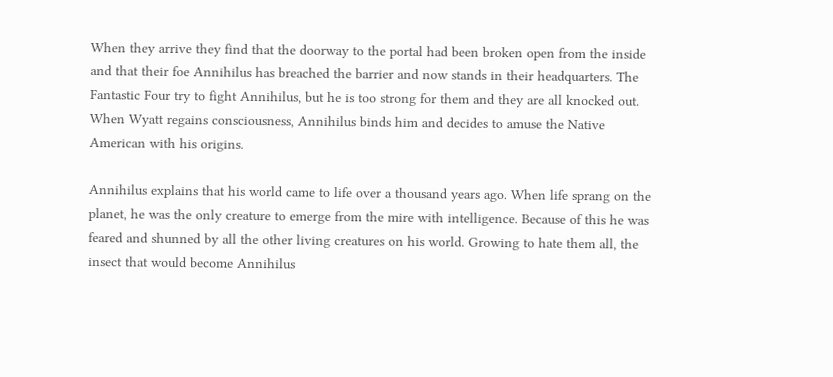When they arrive they find that the doorway to the portal had been broken open from the inside and that their foe Annihilus has breached the barrier and now stands in their headquarters. The Fantastic Four try to fight Annihilus, but he is too strong for them and they are all knocked out. When Wyatt regains consciousness, Annihilus binds him and decides to amuse the Native American with his origins.

Annihilus explains that his world came to life over a thousand years ago. When life sprang on the planet, he was the only creature to emerge from the mire with intelligence. Because of this he was feared and shunned by all the other living creatures on his world. Growing to hate them all, the insect that would become Annihilus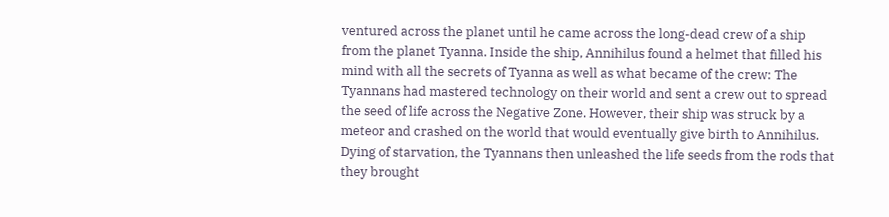ventured across the planet until he came across the long-dead crew of a ship from the planet Tyanna. Inside the ship, Annihilus found a helmet that filled his mind with all the secrets of Tyanna as well as what became of the crew: The Tyannans had mastered technology on their world and sent a crew out to spread the seed of life across the Negative Zone. However, their ship was struck by a meteor and crashed on the world that would eventually give birth to Annihilus. Dying of starvation, the Tyannans then unleashed the life seeds from the rods that they brought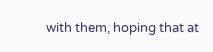with them, hoping that at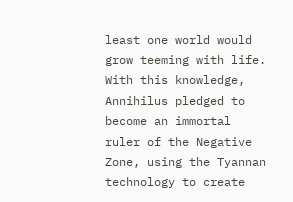least one world would grow teeming with life. With this knowledge, Annihilus pledged to become an immortal ruler of the Negative Zone, using the Tyannan technology to create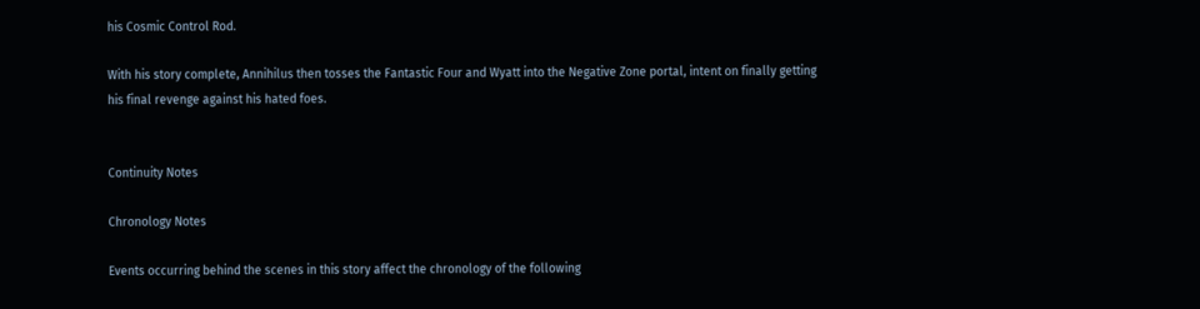his Cosmic Control Rod.

With his story complete, Annihilus then tosses the Fantastic Four and Wyatt into the Negative Zone portal, intent on finally getting his final revenge against his hated foes.


Continuity Notes

Chronology Notes

Events occurring behind the scenes in this story affect the chronology of the following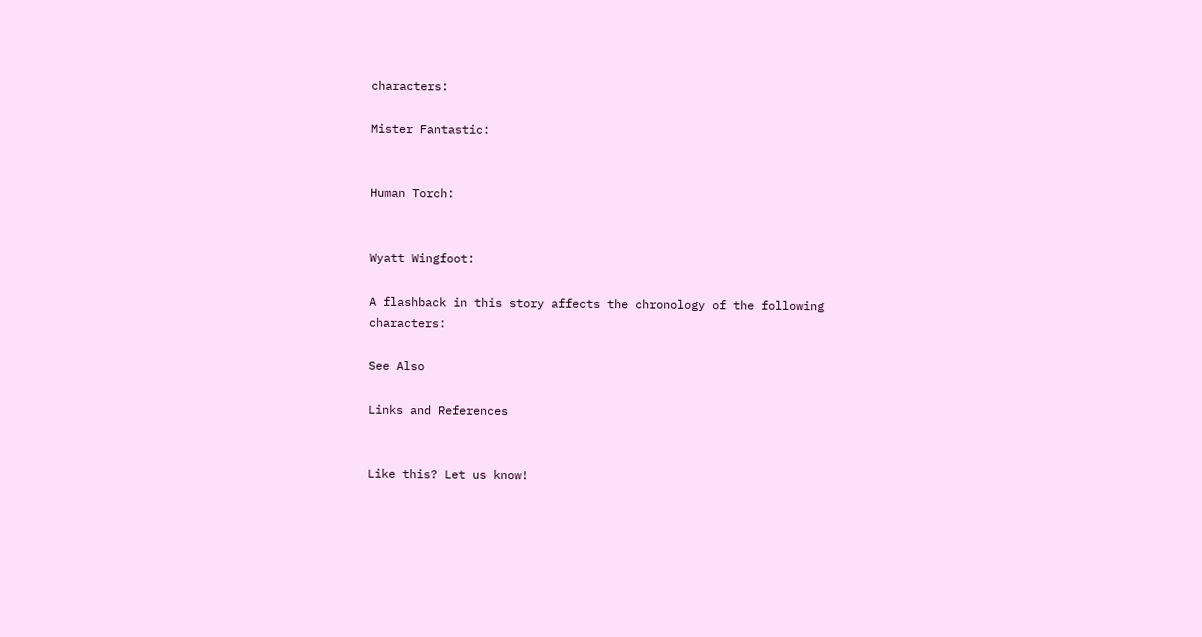characters:

Mister Fantastic:


Human Torch:


Wyatt Wingfoot:

A flashback in this story affects the chronology of the following characters:

See Also

Links and References


Like this? Let us know!